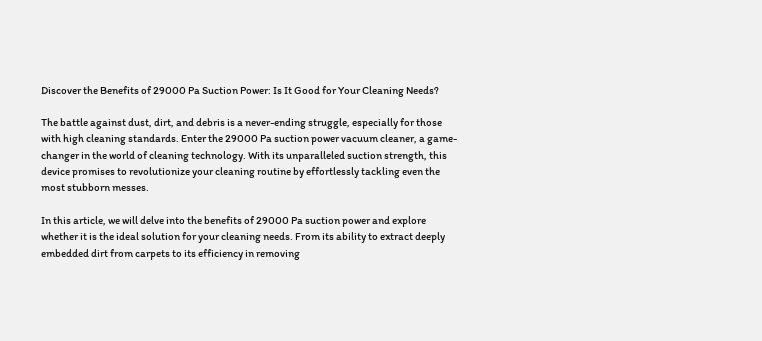Discover the Benefits of 29000 Pa Suction Power: Is It Good for Your Cleaning Needs?

The battle against dust, dirt, and debris is a never-ending struggle, especially for those with high cleaning standards. Enter the 29000 Pa suction power vacuum cleaner, a game-changer in the world of cleaning technology. With its unparalleled suction strength, this device promises to revolutionize your cleaning routine by effortlessly tackling even the most stubborn messes.

In this article, we will delve into the benefits of 29000 Pa suction power and explore whether it is the ideal solution for your cleaning needs. From its ability to extract deeply embedded dirt from carpets to its efficiency in removing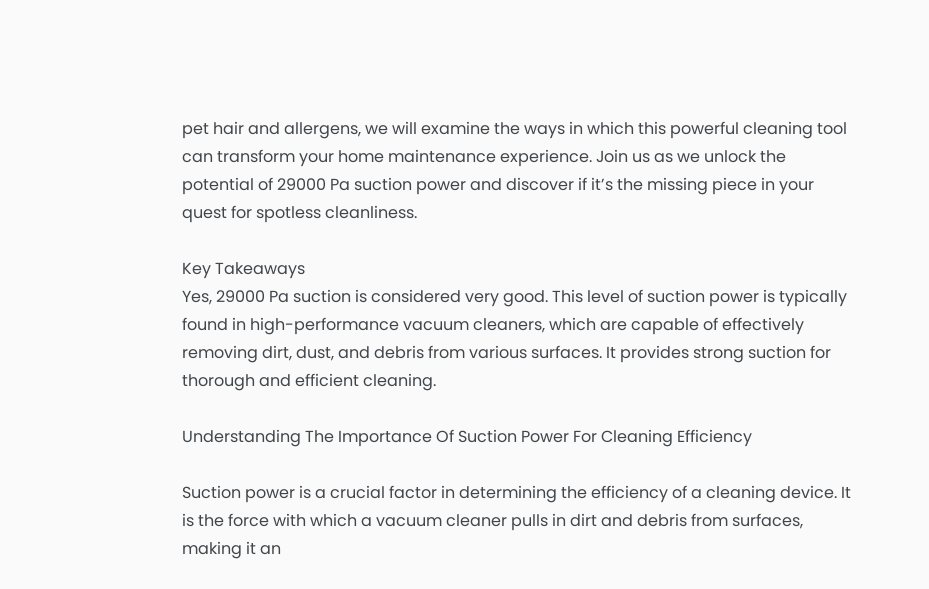pet hair and allergens, we will examine the ways in which this powerful cleaning tool can transform your home maintenance experience. Join us as we unlock the potential of 29000 Pa suction power and discover if it’s the missing piece in your quest for spotless cleanliness.

Key Takeaways
Yes, 29000 Pa suction is considered very good. This level of suction power is typically found in high-performance vacuum cleaners, which are capable of effectively removing dirt, dust, and debris from various surfaces. It provides strong suction for thorough and efficient cleaning.

Understanding The Importance Of Suction Power For Cleaning Efficiency

Suction power is a crucial factor in determining the efficiency of a cleaning device. It is the force with which a vacuum cleaner pulls in dirt and debris from surfaces, making it an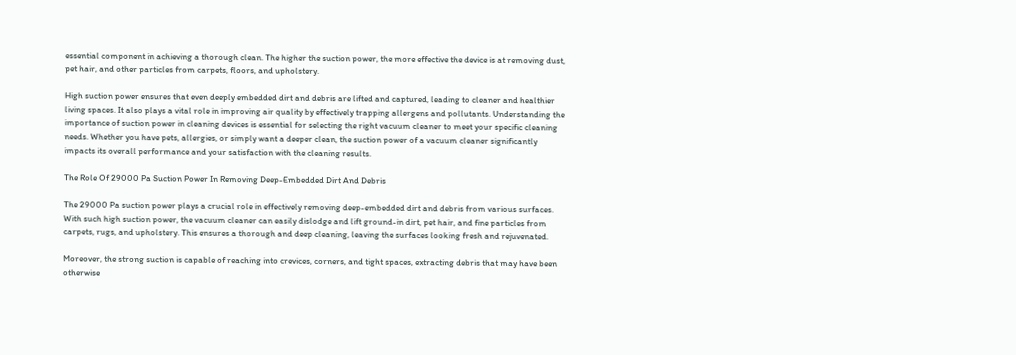essential component in achieving a thorough clean. The higher the suction power, the more effective the device is at removing dust, pet hair, and other particles from carpets, floors, and upholstery.

High suction power ensures that even deeply embedded dirt and debris are lifted and captured, leading to cleaner and healthier living spaces. It also plays a vital role in improving air quality by effectively trapping allergens and pollutants. Understanding the importance of suction power in cleaning devices is essential for selecting the right vacuum cleaner to meet your specific cleaning needs. Whether you have pets, allergies, or simply want a deeper clean, the suction power of a vacuum cleaner significantly impacts its overall performance and your satisfaction with the cleaning results.

The Role Of 29000 Pa Suction Power In Removing Deep-Embedded Dirt And Debris

The 29000 Pa suction power plays a crucial role in effectively removing deep-embedded dirt and debris from various surfaces. With such high suction power, the vacuum cleaner can easily dislodge and lift ground-in dirt, pet hair, and fine particles from carpets, rugs, and upholstery. This ensures a thorough and deep cleaning, leaving the surfaces looking fresh and rejuvenated.

Moreover, the strong suction is capable of reaching into crevices, corners, and tight spaces, extracting debris that may have been otherwise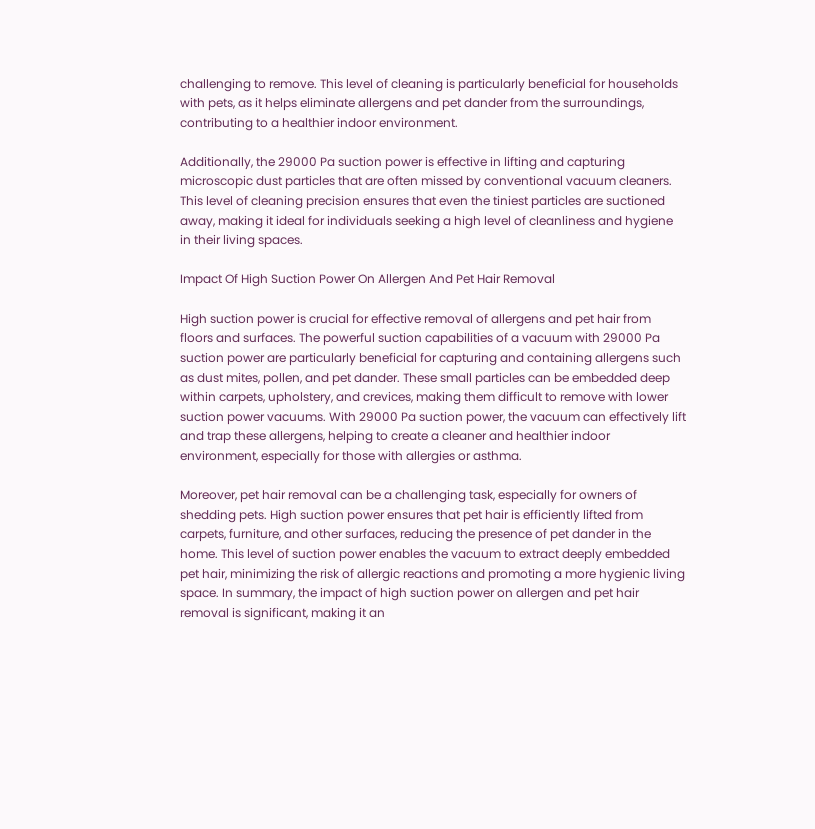challenging to remove. This level of cleaning is particularly beneficial for households with pets, as it helps eliminate allergens and pet dander from the surroundings, contributing to a healthier indoor environment.

Additionally, the 29000 Pa suction power is effective in lifting and capturing microscopic dust particles that are often missed by conventional vacuum cleaners. This level of cleaning precision ensures that even the tiniest particles are suctioned away, making it ideal for individuals seeking a high level of cleanliness and hygiene in their living spaces.

Impact Of High Suction Power On Allergen And Pet Hair Removal

High suction power is crucial for effective removal of allergens and pet hair from floors and surfaces. The powerful suction capabilities of a vacuum with 29000 Pa suction power are particularly beneficial for capturing and containing allergens such as dust mites, pollen, and pet dander. These small particles can be embedded deep within carpets, upholstery, and crevices, making them difficult to remove with lower suction power vacuums. With 29000 Pa suction power, the vacuum can effectively lift and trap these allergens, helping to create a cleaner and healthier indoor environment, especially for those with allergies or asthma.

Moreover, pet hair removal can be a challenging task, especially for owners of shedding pets. High suction power ensures that pet hair is efficiently lifted from carpets, furniture, and other surfaces, reducing the presence of pet dander in the home. This level of suction power enables the vacuum to extract deeply embedded pet hair, minimizing the risk of allergic reactions and promoting a more hygienic living space. In summary, the impact of high suction power on allergen and pet hair removal is significant, making it an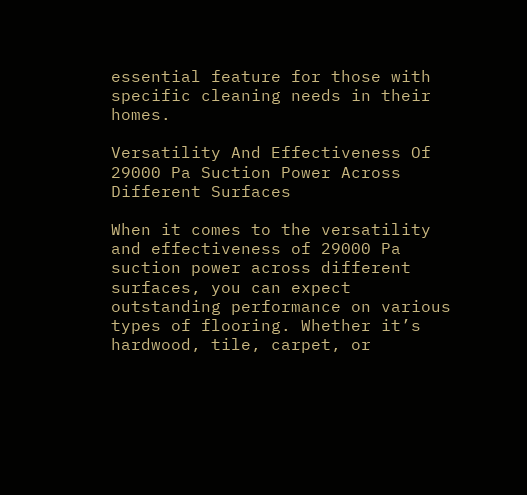essential feature for those with specific cleaning needs in their homes.

Versatility And Effectiveness Of 29000 Pa Suction Power Across Different Surfaces

When it comes to the versatility and effectiveness of 29000 Pa suction power across different surfaces, you can expect outstanding performance on various types of flooring. Whether it’s hardwood, tile, carpet, or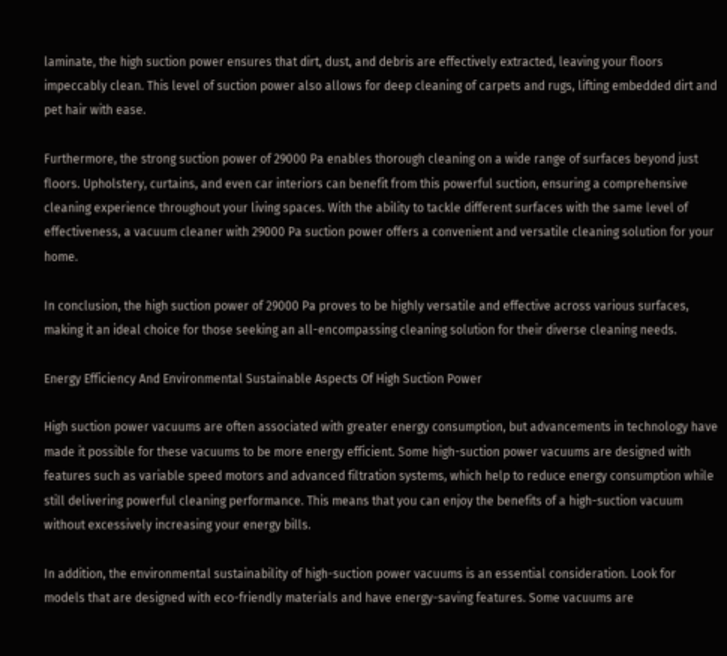laminate, the high suction power ensures that dirt, dust, and debris are effectively extracted, leaving your floors impeccably clean. This level of suction power also allows for deep cleaning of carpets and rugs, lifting embedded dirt and pet hair with ease.

Furthermore, the strong suction power of 29000 Pa enables thorough cleaning on a wide range of surfaces beyond just floors. Upholstery, curtains, and even car interiors can benefit from this powerful suction, ensuring a comprehensive cleaning experience throughout your living spaces. With the ability to tackle different surfaces with the same level of effectiveness, a vacuum cleaner with 29000 Pa suction power offers a convenient and versatile cleaning solution for your home.

In conclusion, the high suction power of 29000 Pa proves to be highly versatile and effective across various surfaces, making it an ideal choice for those seeking an all-encompassing cleaning solution for their diverse cleaning needs.

Energy Efficiency And Environmental Sustainable Aspects Of High Suction Power

High suction power vacuums are often associated with greater energy consumption, but advancements in technology have made it possible for these vacuums to be more energy efficient. Some high-suction power vacuums are designed with features such as variable speed motors and advanced filtration systems, which help to reduce energy consumption while still delivering powerful cleaning performance. This means that you can enjoy the benefits of a high-suction vacuum without excessively increasing your energy bills.

In addition, the environmental sustainability of high-suction power vacuums is an essential consideration. Look for models that are designed with eco-friendly materials and have energy-saving features. Some vacuums are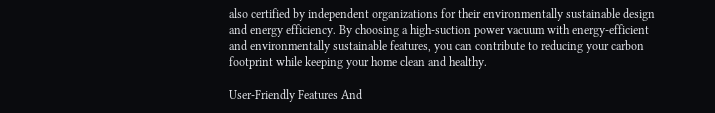also certified by independent organizations for their environmentally sustainable design and energy efficiency. By choosing a high-suction power vacuum with energy-efficient and environmentally sustainable features, you can contribute to reducing your carbon footprint while keeping your home clean and healthy.

User-Friendly Features And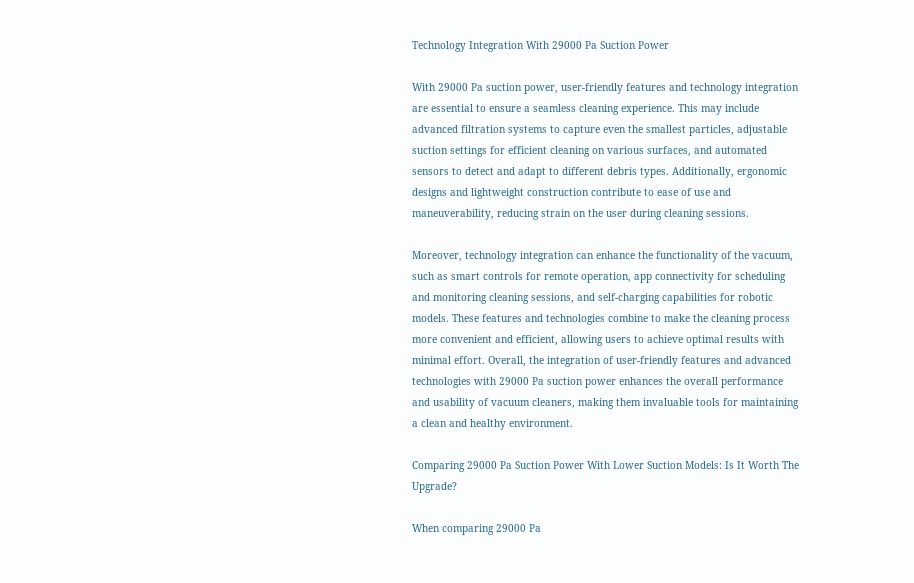Technology Integration With 29000 Pa Suction Power

With 29000 Pa suction power, user-friendly features and technology integration are essential to ensure a seamless cleaning experience. This may include advanced filtration systems to capture even the smallest particles, adjustable suction settings for efficient cleaning on various surfaces, and automated sensors to detect and adapt to different debris types. Additionally, ergonomic designs and lightweight construction contribute to ease of use and maneuverability, reducing strain on the user during cleaning sessions.

Moreover, technology integration can enhance the functionality of the vacuum, such as smart controls for remote operation, app connectivity for scheduling and monitoring cleaning sessions, and self-charging capabilities for robotic models. These features and technologies combine to make the cleaning process more convenient and efficient, allowing users to achieve optimal results with minimal effort. Overall, the integration of user-friendly features and advanced technologies with 29000 Pa suction power enhances the overall performance and usability of vacuum cleaners, making them invaluable tools for maintaining a clean and healthy environment.

Comparing 29000 Pa Suction Power With Lower Suction Models: Is It Worth The Upgrade?

When comparing 29000 Pa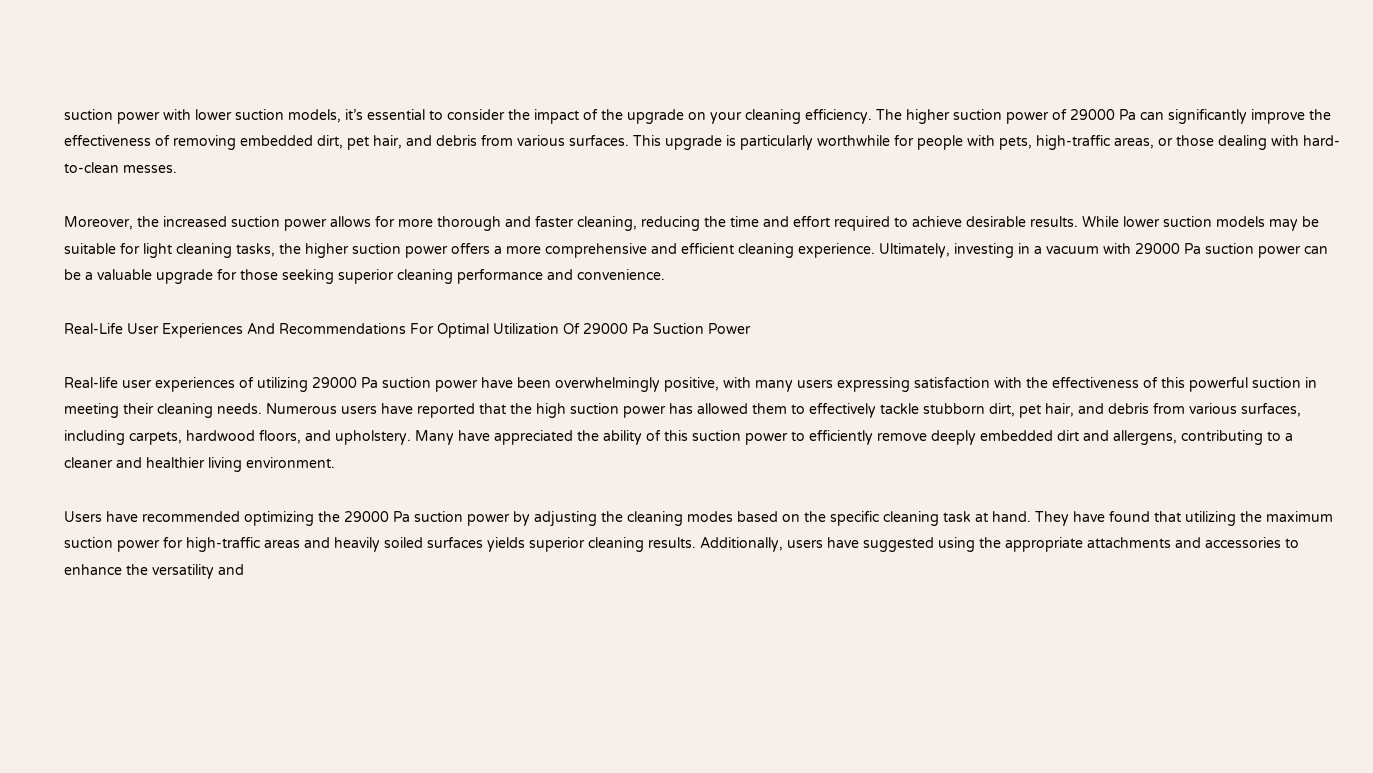suction power with lower suction models, it’s essential to consider the impact of the upgrade on your cleaning efficiency. The higher suction power of 29000 Pa can significantly improve the effectiveness of removing embedded dirt, pet hair, and debris from various surfaces. This upgrade is particularly worthwhile for people with pets, high-traffic areas, or those dealing with hard-to-clean messes.

Moreover, the increased suction power allows for more thorough and faster cleaning, reducing the time and effort required to achieve desirable results. While lower suction models may be suitable for light cleaning tasks, the higher suction power offers a more comprehensive and efficient cleaning experience. Ultimately, investing in a vacuum with 29000 Pa suction power can be a valuable upgrade for those seeking superior cleaning performance and convenience.

Real-Life User Experiences And Recommendations For Optimal Utilization Of 29000 Pa Suction Power

Real-life user experiences of utilizing 29000 Pa suction power have been overwhelmingly positive, with many users expressing satisfaction with the effectiveness of this powerful suction in meeting their cleaning needs. Numerous users have reported that the high suction power has allowed them to effectively tackle stubborn dirt, pet hair, and debris from various surfaces, including carpets, hardwood floors, and upholstery. Many have appreciated the ability of this suction power to efficiently remove deeply embedded dirt and allergens, contributing to a cleaner and healthier living environment.

Users have recommended optimizing the 29000 Pa suction power by adjusting the cleaning modes based on the specific cleaning task at hand. They have found that utilizing the maximum suction power for high-traffic areas and heavily soiled surfaces yields superior cleaning results. Additionally, users have suggested using the appropriate attachments and accessories to enhance the versatility and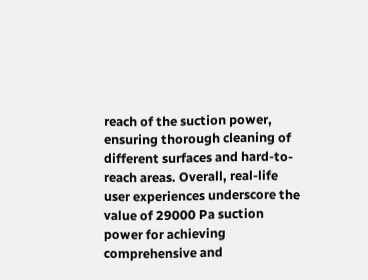reach of the suction power, ensuring thorough cleaning of different surfaces and hard-to-reach areas. Overall, real-life user experiences underscore the value of 29000 Pa suction power for achieving comprehensive and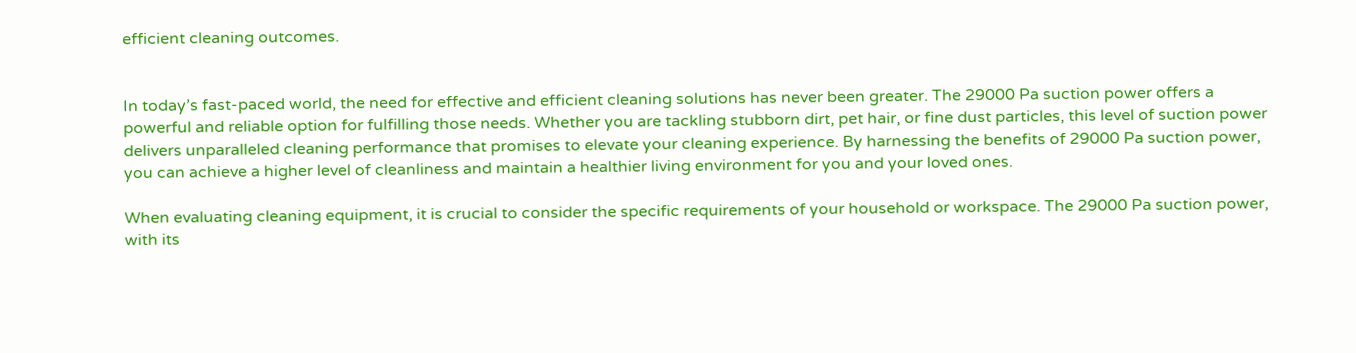efficient cleaning outcomes.


In today’s fast-paced world, the need for effective and efficient cleaning solutions has never been greater. The 29000 Pa suction power offers a powerful and reliable option for fulfilling those needs. Whether you are tackling stubborn dirt, pet hair, or fine dust particles, this level of suction power delivers unparalleled cleaning performance that promises to elevate your cleaning experience. By harnessing the benefits of 29000 Pa suction power, you can achieve a higher level of cleanliness and maintain a healthier living environment for you and your loved ones.

When evaluating cleaning equipment, it is crucial to consider the specific requirements of your household or workspace. The 29000 Pa suction power, with its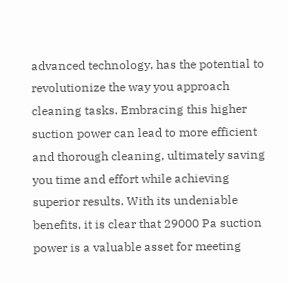advanced technology, has the potential to revolutionize the way you approach cleaning tasks. Embracing this higher suction power can lead to more efficient and thorough cleaning, ultimately saving you time and effort while achieving superior results. With its undeniable benefits, it is clear that 29000 Pa suction power is a valuable asset for meeting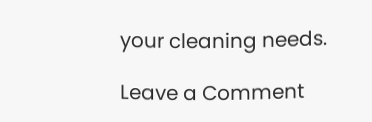your cleaning needs.

Leave a Comment